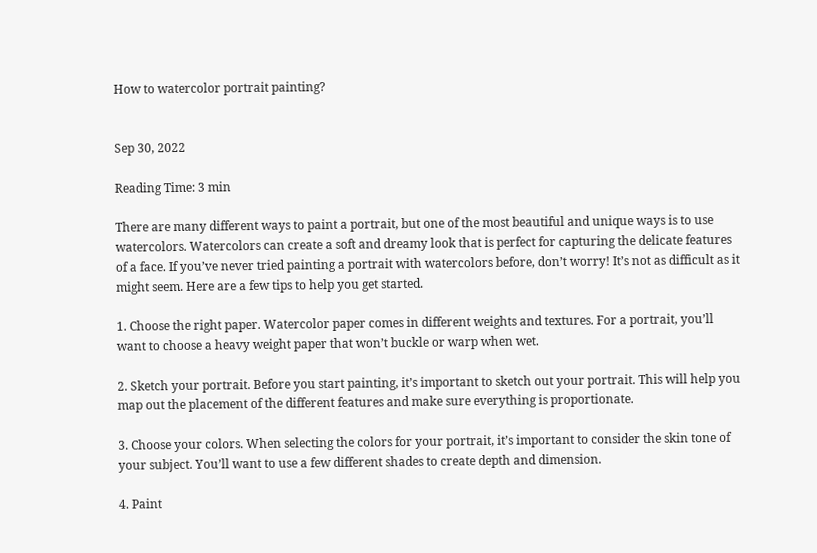How to watercolor portrait painting?


Sep 30, 2022

Reading Time: 3 min

There are many different ways to paint a portrait, but one of the most beautiful and unique ways is to use watercolors. Watercolors can create a soft and dreamy look that is perfect for capturing the delicate features of a face. If you’ve never tried painting a portrait with watercolors before, don’t worry! It’s not as difficult as it might seem. Here are a few tips to help you get started.

1. Choose the right paper. Watercolor paper comes in different weights and textures. For a portrait, you’ll want to choose a heavy weight paper that won’t buckle or warp when wet.

2. Sketch your portrait. Before you start painting, it’s important to sketch out your portrait. This will help you map out the placement of the different features and make sure everything is proportionate.

3. Choose your colors. When selecting the colors for your portrait, it’s important to consider the skin tone of your subject. You’ll want to use a few different shades to create depth and dimension.

4. Paint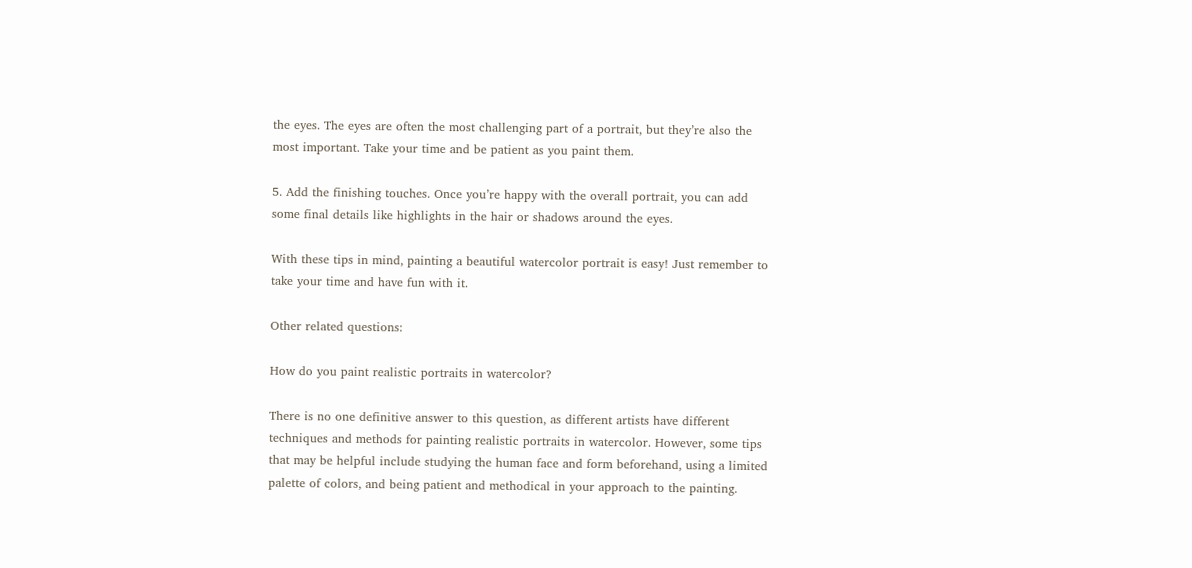the eyes. The eyes are often the most challenging part of a portrait, but they’re also the most important. Take your time and be patient as you paint them.

5. Add the finishing touches. Once you’re happy with the overall portrait, you can add some final details like highlights in the hair or shadows around the eyes.

With these tips in mind, painting a beautiful watercolor portrait is easy! Just remember to take your time and have fun with it.

Other related questions:

How do you paint realistic portraits in watercolor?

There is no one definitive answer to this question, as different artists have different techniques and methods for painting realistic portraits in watercolor. However, some tips that may be helpful include studying the human face and form beforehand, using a limited palette of colors, and being patient and methodical in your approach to the painting.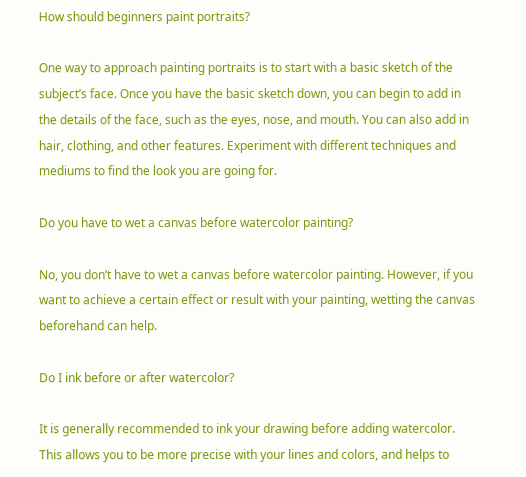How should beginners paint portraits?

One way to approach painting portraits is to start with a basic sketch of the subject’s face. Once you have the basic sketch down, you can begin to add in the details of the face, such as the eyes, nose, and mouth. You can also add in hair, clothing, and other features. Experiment with different techniques and mediums to find the look you are going for.

Do you have to wet a canvas before watercolor painting?

No, you don’t have to wet a canvas before watercolor painting. However, if you want to achieve a certain effect or result with your painting, wetting the canvas beforehand can help.

Do I ink before or after watercolor?

It is generally recommended to ink your drawing before adding watercolor. This allows you to be more precise with your lines and colors, and helps to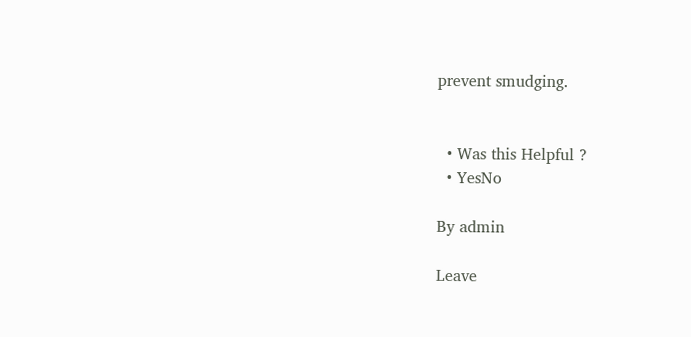prevent smudging.


  • Was this Helpful ?
  • YesNo

By admin

Leave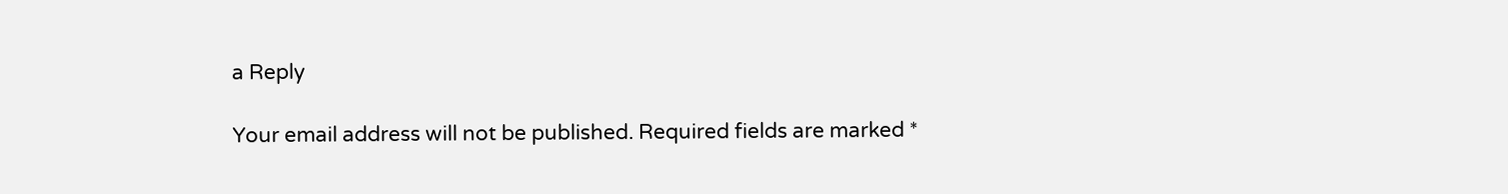a Reply

Your email address will not be published. Required fields are marked *